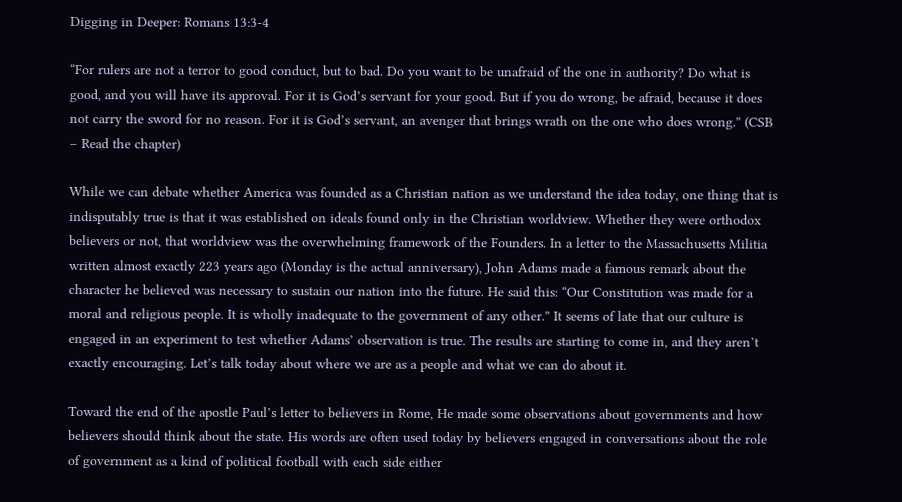Digging in Deeper: Romans 13:3-4

“For rulers are not a terror to good conduct, but to bad. Do you want to be unafraid of the one in authority? Do what is good, and you will have its approval. For it is God’s servant for your good. But if you do wrong, be afraid, because it does not carry the sword for no reason. For it is God’s servant, an avenger that brings wrath on the one who does wrong.” (CSB – Read the chapter)

While we can debate whether America was founded as a Christian nation as we understand the idea today, one thing that is indisputably true is that it was established on ideals found only in the Christian worldview. Whether they were orthodox believers or not, that worldview was the overwhelming framework of the Founders. In a letter to the Massachusetts Militia written almost exactly 223 years ago (Monday is the actual anniversary), John Adams made a famous remark about the character he believed was necessary to sustain our nation into the future. He said this: “Our Constitution was made for a moral and religious people. It is wholly inadequate to the government of any other.” It seems of late that our culture is engaged in an experiment to test whether Adams’ observation is true. The results are starting to come in, and they aren’t exactly encouraging. Let’s talk today about where we are as a people and what we can do about it.

Toward the end of the apostle Paul’s letter to believers in Rome, He made some observations about governments and how believers should think about the state. His words are often used today by believers engaged in conversations about the role of government as a kind of political football with each side either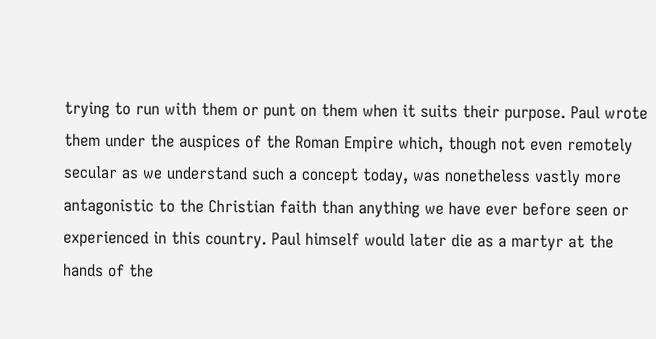trying to run with them or punt on them when it suits their purpose. Paul wrote them under the auspices of the Roman Empire which, though not even remotely secular as we understand such a concept today, was nonetheless vastly more antagonistic to the Christian faith than anything we have ever before seen or experienced in this country. Paul himself would later die as a martyr at the hands of the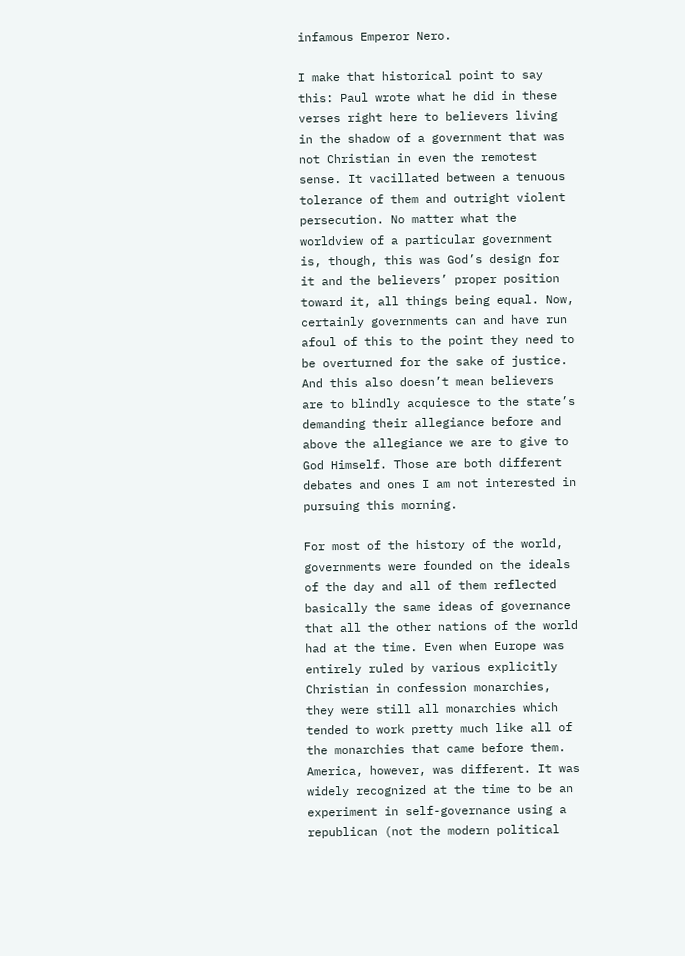infamous Emperor Nero.

I make that historical point to say this: Paul wrote what he did in these verses right here to believers living in the shadow of a government that was not Christian in even the remotest sense. It vacillated between a tenuous tolerance of them and outright violent persecution. No matter what the worldview of a particular government is, though, this was God’s design for it and the believers’ proper position toward it, all things being equal. Now, certainly governments can and have run afoul of this to the point they need to be overturned for the sake of justice. And this also doesn’t mean believers are to blindly acquiesce to the state’s demanding their allegiance before and above the allegiance we are to give to God Himself. Those are both different debates and ones I am not interested in pursuing this morning.

For most of the history of the world, governments were founded on the ideals of the day and all of them reflected basically the same ideas of governance that all the other nations of the world had at the time. Even when Europe was entirely ruled by various explicitly Christian in confession monarchies, they were still all monarchies which tended to work pretty much like all of the monarchies that came before them. America, however, was different. It was widely recognized at the time to be an experiment in self-governance using a republican (not the modern political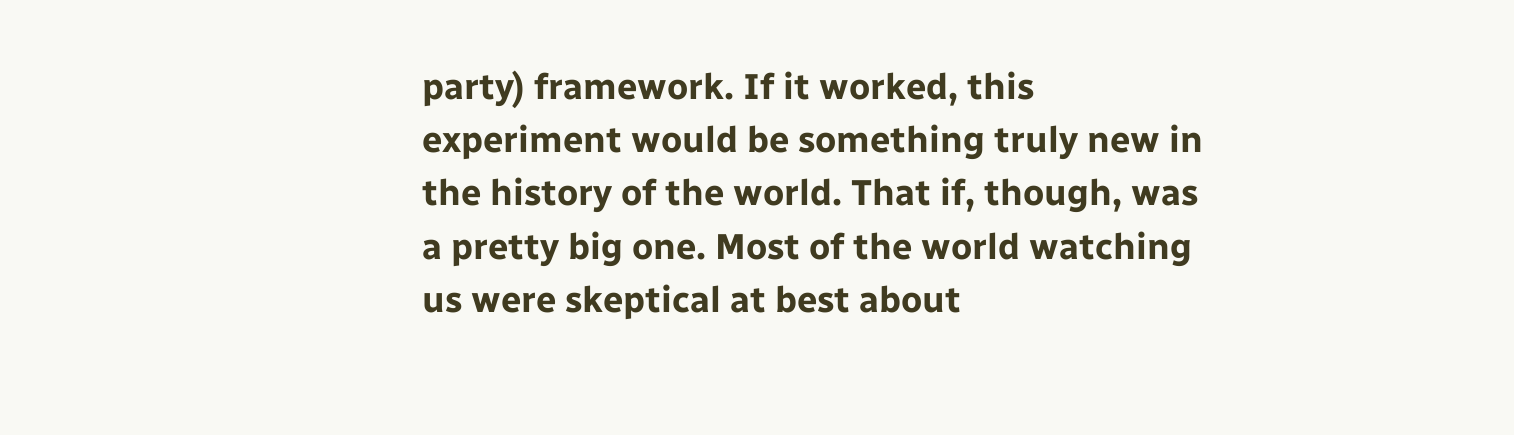party) framework. If it worked, this experiment would be something truly new in the history of the world. That if, though, was a pretty big one. Most of the world watching us were skeptical at best about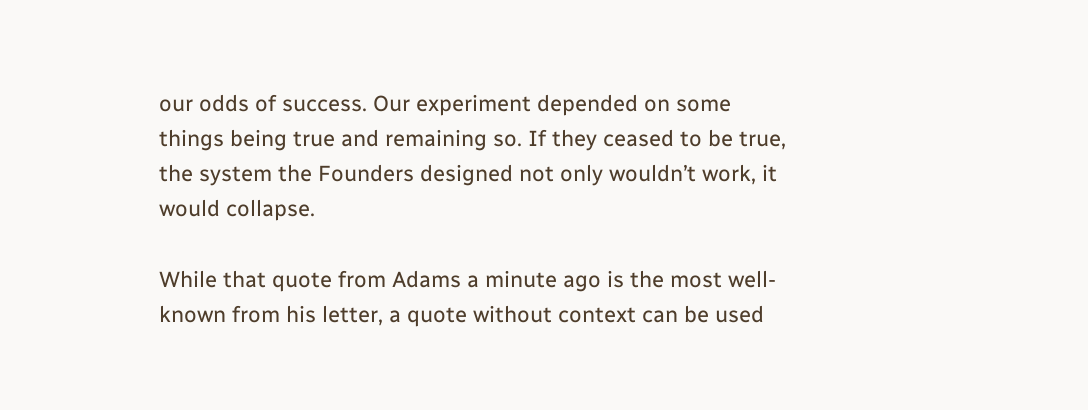our odds of success. Our experiment depended on some things being true and remaining so. If they ceased to be true, the system the Founders designed not only wouldn’t work, it would collapse.

While that quote from Adams a minute ago is the most well-known from his letter, a quote without context can be used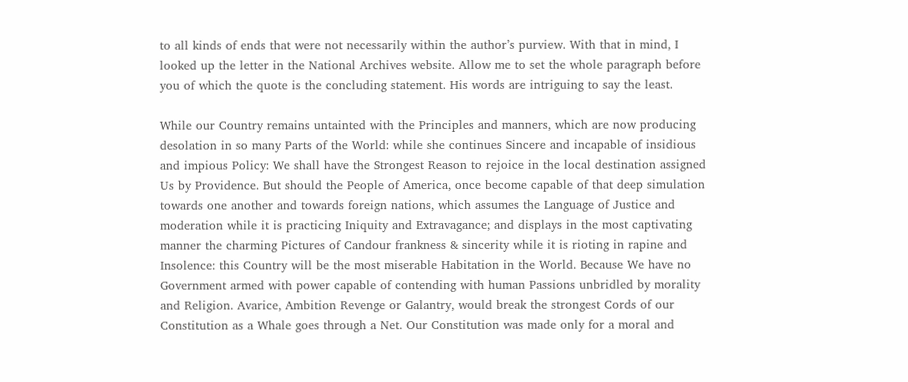to all kinds of ends that were not necessarily within the author’s purview. With that in mind, I looked up the letter in the National Archives website. Allow me to set the whole paragraph before you of which the quote is the concluding statement. His words are intriguing to say the least.

While our Country remains untainted with the Principles and manners, which are now producing desolation in so many Parts of the World: while she continues Sincere and incapable of insidious and impious Policy: We shall have the Strongest Reason to rejoice in the local destination assigned Us by Providence. But should the People of America, once become capable of that deep simulation towards one another and towards foreign nations, which assumes the Language of Justice and moderation while it is practicing Iniquity and Extravagance; and displays in the most captivating manner the charming Pictures of Candour frankness & sincerity while it is rioting in rapine and Insolence: this Country will be the most miserable Habitation in the World. Because We have no Government armed with power capable of contending with human Passions unbridled by morality and Religion. Avarice, Ambition Revenge or Galantry, would break the strongest Cords of our Constitution as a Whale goes through a Net. Our Constitution was made only for a moral and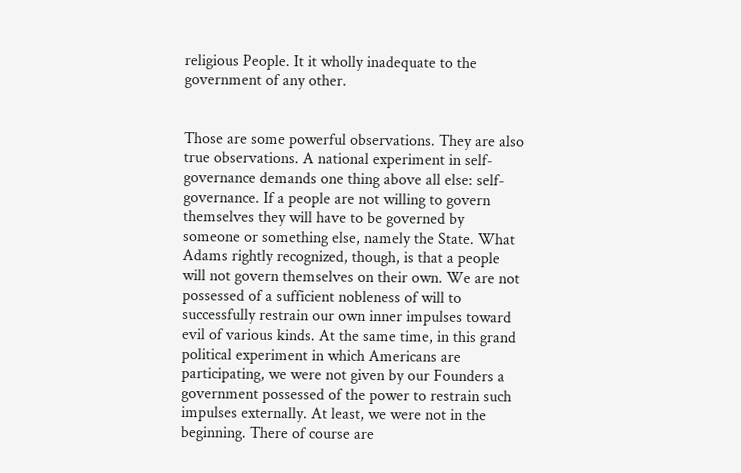religious People. It it wholly inadequate to the government of any other.


Those are some powerful observations. They are also true observations. A national experiment in self-governance demands one thing above all else: self-governance. If a people are not willing to govern themselves they will have to be governed by someone or something else, namely the State. What Adams rightly recognized, though, is that a people will not govern themselves on their own. We are not possessed of a sufficient nobleness of will to successfully restrain our own inner impulses toward evil of various kinds. At the same time, in this grand political experiment in which Americans are participating, we were not given by our Founders a government possessed of the power to restrain such impulses externally. At least, we were not in the beginning. There of course are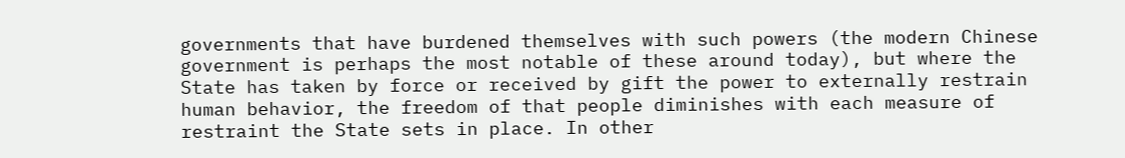governments that have burdened themselves with such powers (the modern Chinese government is perhaps the most notable of these around today), but where the State has taken by force or received by gift the power to externally restrain human behavior, the freedom of that people diminishes with each measure of restraint the State sets in place. In other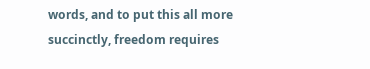words, and to put this all more succinctly, freedom requires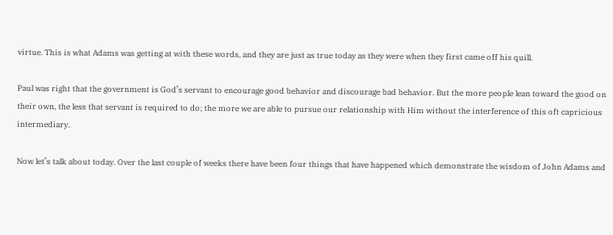virtue. This is what Adams was getting at with these words, and they are just as true today as they were when they first came off his quill.

Paul was right that the government is God’s servant to encourage good behavior and discourage bad behavior. But the more people lean toward the good on their own, the less that servant is required to do; the more we are able to pursue our relationship with Him without the interference of this oft capricious intermediary.

Now let’s talk about today. Over the last couple of weeks there have been four things that have happened which demonstrate the wisdom of John Adams and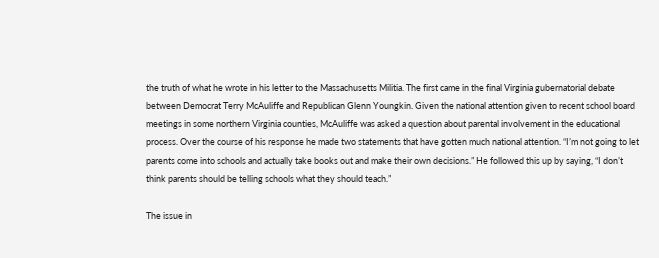the truth of what he wrote in his letter to the Massachusetts Militia. The first came in the final Virginia gubernatorial debate between Democrat Terry McAuliffe and Republican Glenn Youngkin. Given the national attention given to recent school board meetings in some northern Virginia counties, McAuliffe was asked a question about parental involvement in the educational process. Over the course of his response he made two statements that have gotten much national attention. “I’m not going to let parents come into schools and actually take books out and make their own decisions.” He followed this up by saying, “I don’t think parents should be telling schools what they should teach.”

The issue in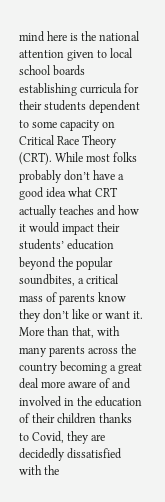mind here is the national attention given to local school boards establishing curricula for their students dependent to some capacity on Critical Race Theory (CRT). While most folks probably don’t have a good idea what CRT actually teaches and how it would impact their students’ education beyond the popular soundbites, a critical mass of parents know they don’t like or want it. More than that, with many parents across the country becoming a great deal more aware of and involved in the education of their children thanks to Covid, they are decidedly dissatisfied with the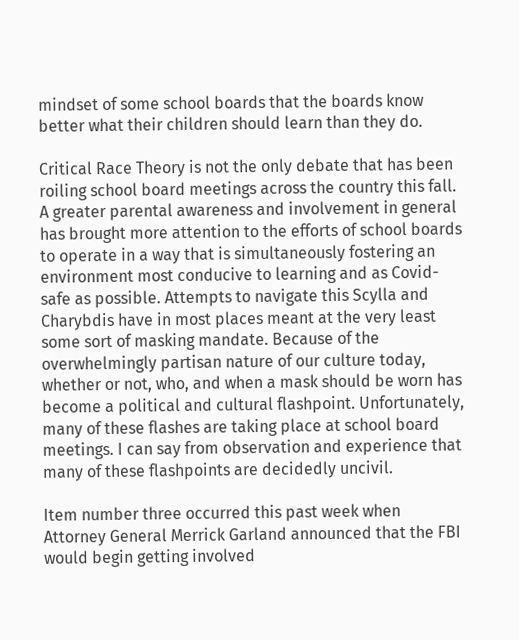mindset of some school boards that the boards know better what their children should learn than they do.

Critical Race Theory is not the only debate that has been roiling school board meetings across the country this fall. A greater parental awareness and involvement in general has brought more attention to the efforts of school boards to operate in a way that is simultaneously fostering an environment most conducive to learning and as Covid-safe as possible. Attempts to navigate this Scylla and Charybdis have in most places meant at the very least some sort of masking mandate. Because of the overwhelmingly partisan nature of our culture today, whether or not, who, and when a mask should be worn has become a political and cultural flashpoint. Unfortunately, many of these flashes are taking place at school board meetings. I can say from observation and experience that many of these flashpoints are decidedly uncivil.

Item number three occurred this past week when Attorney General Merrick Garland announced that the FBI would begin getting involved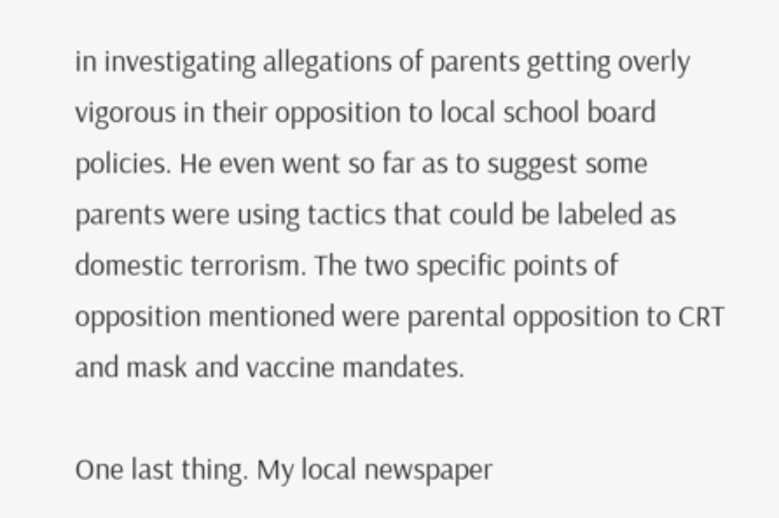in investigating allegations of parents getting overly vigorous in their opposition to local school board policies. He even went so far as to suggest some parents were using tactics that could be labeled as domestic terrorism. The two specific points of opposition mentioned were parental opposition to CRT and mask and vaccine mandates.

One last thing. My local newspaper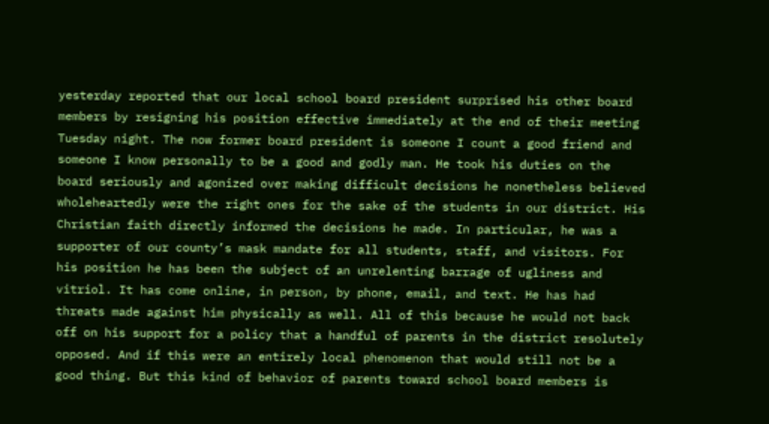yesterday reported that our local school board president surprised his other board members by resigning his position effective immediately at the end of their meeting Tuesday night. The now former board president is someone I count a good friend and someone I know personally to be a good and godly man. He took his duties on the board seriously and agonized over making difficult decisions he nonetheless believed wholeheartedly were the right ones for the sake of the students in our district. His Christian faith directly informed the decisions he made. In particular, he was a supporter of our county’s mask mandate for all students, staff, and visitors. For his position he has been the subject of an unrelenting barrage of ugliness and vitriol. It has come online, in person, by phone, email, and text. He has had threats made against him physically as well. All of this because he would not back off on his support for a policy that a handful of parents in the district resolutely opposed. And if this were an entirely local phenomenon that would still not be a good thing. But this kind of behavior of parents toward school board members is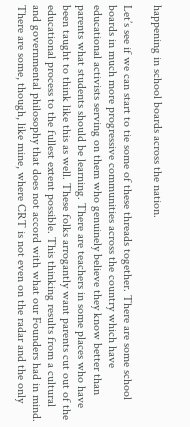happening in school boards across the nation.

Let’s see if we can start to tie some of these threads together. There are some school boards in much more progressive communities across the country which have educational activists serving on them who genuinely believe they know better than parents what students should be learning. There are teachers in some places who have been taught to think like this as well. These folks arrogantly want parents cut out of the educational process to the fullest extent possible. This thinking results from a cultural and governmental philosophy that does not accord with what our Founders had in mind. There are some, though, like mine, where CRT is not even on the radar and the only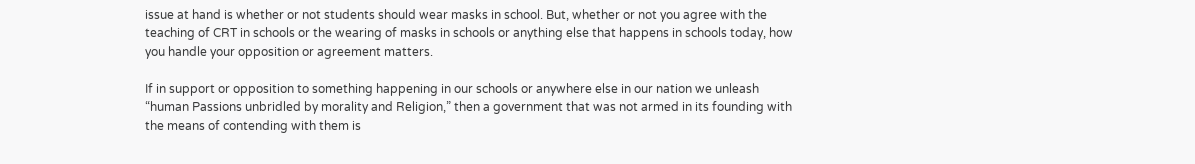issue at hand is whether or not students should wear masks in school. But, whether or not you agree with the teaching of CRT in schools or the wearing of masks in schools or anything else that happens in schools today, how you handle your opposition or agreement matters.

If in support or opposition to something happening in our schools or anywhere else in our nation we unleash “human Passions unbridled by morality and Religion,” then a government that was not armed in its founding with the means of contending with them is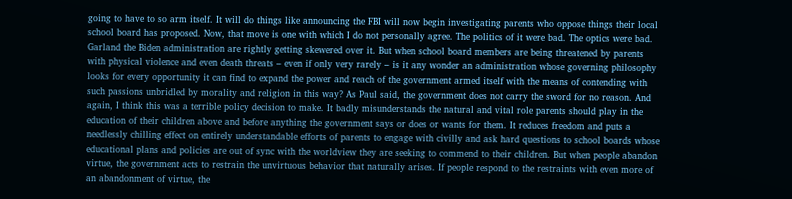going to have to so arm itself. It will do things like announcing the FBI will now begin investigating parents who oppose things their local school board has proposed. Now, that move is one with which I do not personally agree. The politics of it were bad. The optics were bad. Garland the Biden administration are rightly getting skewered over it. But when school board members are being threatened by parents with physical violence and even death threats – even if only very rarely – is it any wonder an administration whose governing philosophy looks for every opportunity it can find to expand the power and reach of the government armed itself with the means of contending with such passions unbridled by morality and religion in this way? As Paul said, the government does not carry the sword for no reason. And again, I think this was a terrible policy decision to make. It badly misunderstands the natural and vital role parents should play in the education of their children above and before anything the government says or does or wants for them. It reduces freedom and puts a needlessly chilling effect on entirely understandable efforts of parents to engage with civilly and ask hard questions to school boards whose educational plans and policies are out of sync with the worldview they are seeking to commend to their children. But when people abandon virtue, the government acts to restrain the unvirtuous behavior that naturally arises. If people respond to the restraints with even more of an abandonment of virtue, the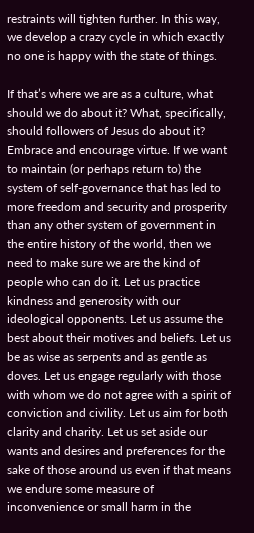restraints will tighten further. In this way, we develop a crazy cycle in which exactly no one is happy with the state of things.

If that’s where we are as a culture, what should we do about it? What, specifically, should followers of Jesus do about it? Embrace and encourage virtue. If we want to maintain (or perhaps return to) the system of self-governance that has led to more freedom and security and prosperity than any other system of government in the entire history of the world, then we need to make sure we are the kind of people who can do it. Let us practice kindness and generosity with our ideological opponents. Let us assume the best about their motives and beliefs. Let us be as wise as serpents and as gentle as doves. Let us engage regularly with those with whom we do not agree with a spirit of conviction and civility. Let us aim for both clarity and charity. Let us set aside our wants and desires and preferences for the sake of those around us even if that means we endure some measure of inconvenience or small harm in the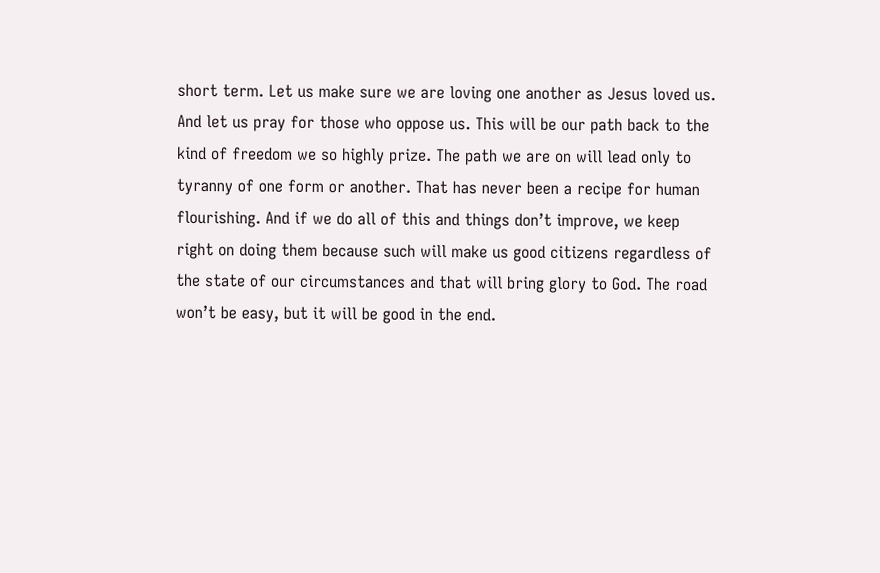short term. Let us make sure we are loving one another as Jesus loved us. And let us pray for those who oppose us. This will be our path back to the kind of freedom we so highly prize. The path we are on will lead only to tyranny of one form or another. That has never been a recipe for human flourishing. And if we do all of this and things don’t improve, we keep right on doing them because such will make us good citizens regardless of the state of our circumstances and that will bring glory to God. The road won’t be easy, but it will be good in the end.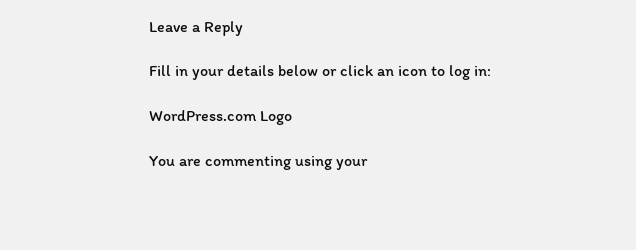Leave a Reply

Fill in your details below or click an icon to log in:

WordPress.com Logo

You are commenting using your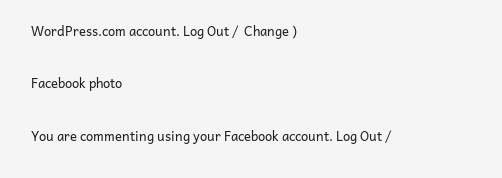WordPress.com account. Log Out /  Change )

Facebook photo

You are commenting using your Facebook account. Log Out /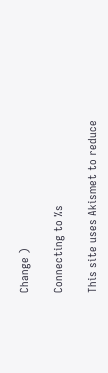Change )

Connecting to %s

This site uses Akismet to reduce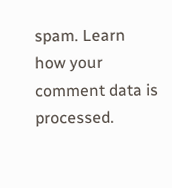spam. Learn how your comment data is processed.